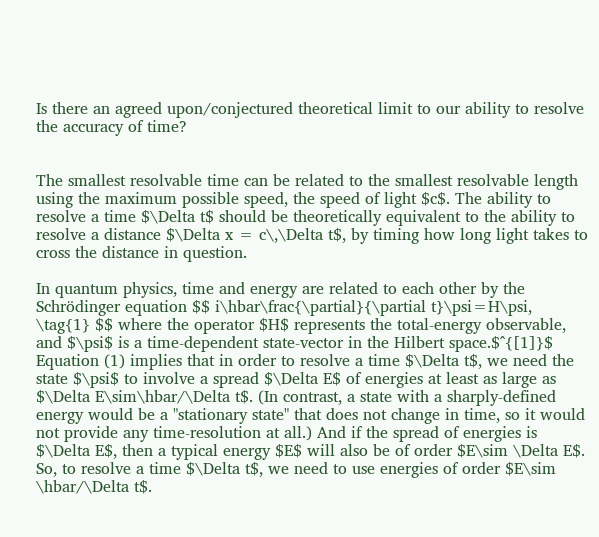Is there an agreed upon/conjectured theoretical limit to our ability to resolve the accuracy of time?


The smallest resolvable time can be related to the smallest resolvable length using the maximum possible speed, the speed of light $c$. The ability to resolve a time $\Delta t$ should be theoretically equivalent to the ability to resolve a distance $\Delta x = c\,\Delta t$, by timing how long light takes to cross the distance in question.

In quantum physics, time and energy are related to each other by the Schrödinger equation $$ i\hbar\frac{\partial}{\partial t}\psi=H\psi, \tag{1} $$ where the operator $H$ represents the total-energy observable, and $\psi$ is a time-dependent state-vector in the Hilbert space.$^{[1]}$ Equation (1) implies that in order to resolve a time $\Delta t$, we need the state $\psi$ to involve a spread $\Delta E$ of energies at least as large as $\Delta E\sim\hbar/\Delta t$. (In contrast, a state with a sharply-defined energy would be a "stationary state" that does not change in time, so it would not provide any time-resolution at all.) And if the spread of energies is $\Delta E$, then a typical energy $E$ will also be of order $E\sim \Delta E$. So, to resolve a time $\Delta t$, we need to use energies of order $E\sim \hbar/\Delta t$.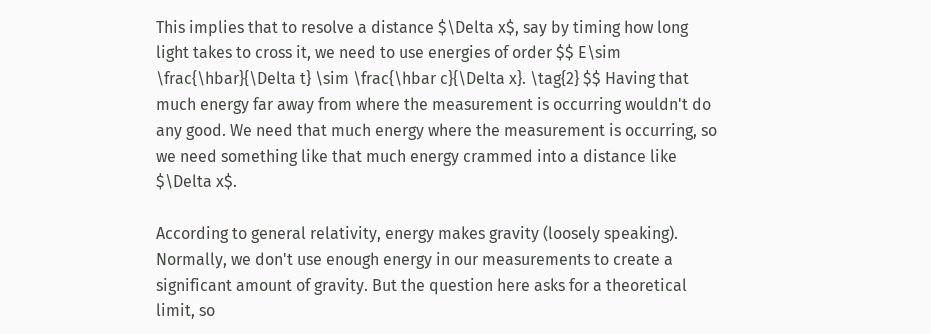This implies that to resolve a distance $\Delta x$, say by timing how long light takes to cross it, we need to use energies of order $$ E\sim \frac{\hbar}{\Delta t} \sim \frac{\hbar c}{\Delta x}. \tag{2} $$ Having that much energy far away from where the measurement is occurring wouldn't do any good. We need that much energy where the measurement is occurring, so we need something like that much energy crammed into a distance like $\Delta x$.

According to general relativity, energy makes gravity (loosely speaking). Normally, we don't use enough energy in our measurements to create a significant amount of gravity. But the question here asks for a theoretical limit, so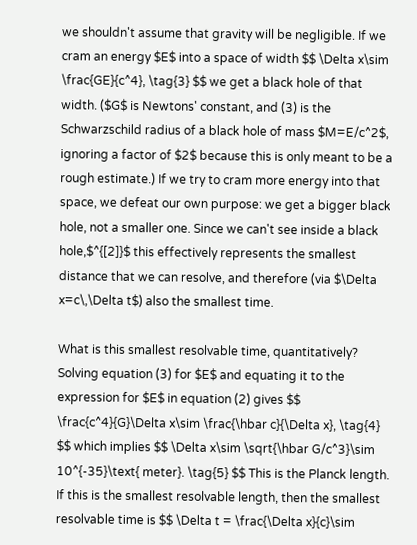we shouldn't assume that gravity will be negligible. If we cram an energy $E$ into a space of width $$ \Delta x\sim \frac{GE}{c^4}, \tag{3} $$ we get a black hole of that width. ($G$ is Newtons' constant, and (3) is the Schwarzschild radius of a black hole of mass $M=E/c^2$, ignoring a factor of $2$ because this is only meant to be a rough estimate.) If we try to cram more energy into that space, we defeat our own purpose: we get a bigger black hole, not a smaller one. Since we can't see inside a black hole,$^{[2]}$ this effectively represents the smallest distance that we can resolve, and therefore (via $\Delta x=c\,\Delta t$) also the smallest time.

What is this smallest resolvable time, quantitatively? Solving equation (3) for $E$ and equating it to the expression for $E$ in equation (2) gives $$ \frac{c^4}{G}\Delta x\sim \frac{\hbar c}{\Delta x}, \tag{4} $$ which implies $$ \Delta x\sim \sqrt{\hbar G/c^3}\sim 10^{-35}\text{ meter}. \tag{5} $$ This is the Planck length. If this is the smallest resolvable length, then the smallest resolvable time is $$ \Delta t = \frac{\Delta x}{c}\sim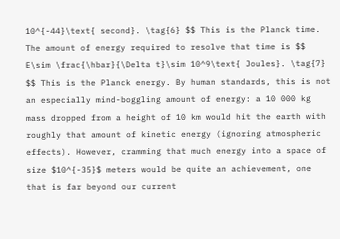10^{-44}\text{ second}. \tag{6} $$ This is the Planck time. The amount of energy required to resolve that time is $$ E\sim \frac{\hbar}{\Delta t}\sim 10^9\text{ Joules}. \tag{7} $$ This is the Planck energy. By human standards, this is not an especially mind-boggling amount of energy: a 10 000 kg mass dropped from a height of 10 km would hit the earth with roughly that amount of kinetic energy (ignoring atmospheric effects). However, cramming that much energy into a space of size $10^{-35}$ meters would be quite an achievement, one that is far beyond our current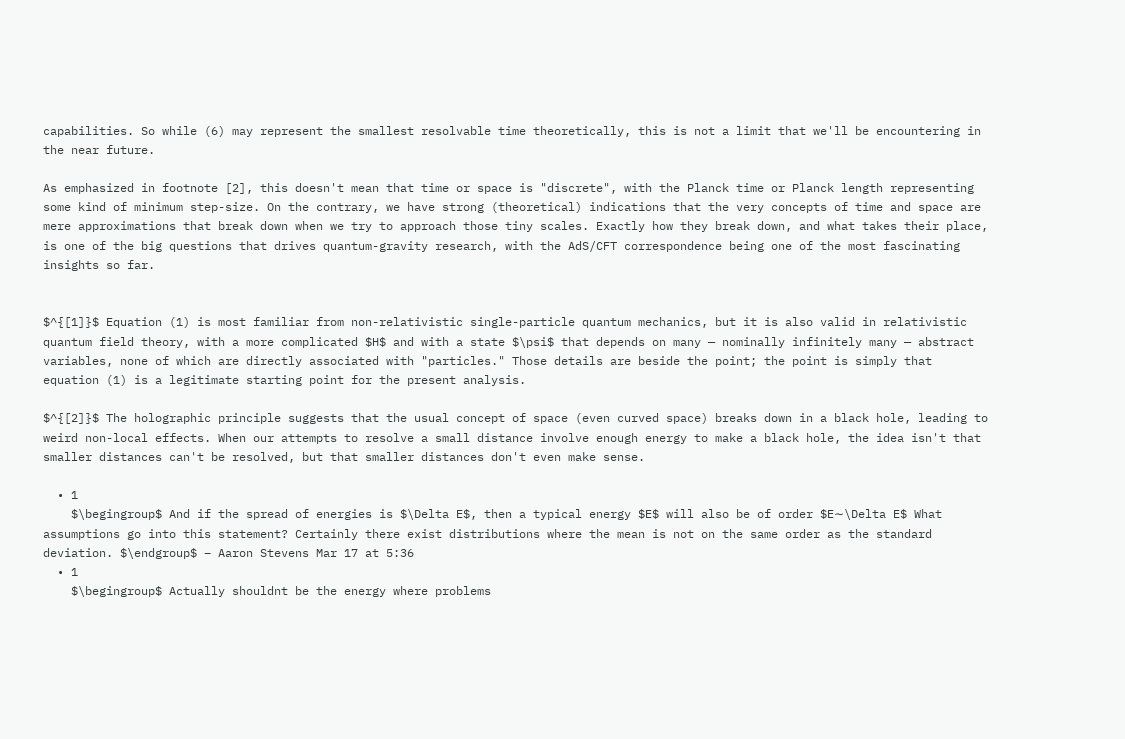capabilities. So while (6) may represent the smallest resolvable time theoretically, this is not a limit that we'll be encountering in the near future.

As emphasized in footnote [2], this doesn't mean that time or space is "discrete", with the Planck time or Planck length representing some kind of minimum step-size. On the contrary, we have strong (theoretical) indications that the very concepts of time and space are mere approximations that break down when we try to approach those tiny scales. Exactly how they break down, and what takes their place, is one of the big questions that drives quantum-gravity research, with the AdS/CFT correspondence being one of the most fascinating insights so far.


$^{[1]}$ Equation (1) is most familiar from non-relativistic single-particle quantum mechanics, but it is also valid in relativistic quantum field theory, with a more complicated $H$ and with a state $\psi$ that depends on many — nominally infinitely many — abstract variables, none of which are directly associated with "particles." Those details are beside the point; the point is simply that equation (1) is a legitimate starting point for the present analysis.

$^{[2]}$ The holographic principle suggests that the usual concept of space (even curved space) breaks down in a black hole, leading to weird non-local effects. When our attempts to resolve a small distance involve enough energy to make a black hole, the idea isn't that smaller distances can't be resolved, but that smaller distances don't even make sense.

  • 1
    $\begingroup$ And if the spread of energies is $\Delta E$, then a typical energy $E$ will also be of order $E∼\Delta E$ What assumptions go into this statement? Certainly there exist distributions where the mean is not on the same order as the standard deviation. $\endgroup$ – Aaron Stevens Mar 17 at 5:36
  • 1
    $\begingroup$ Actually shouldnt be the energy where problems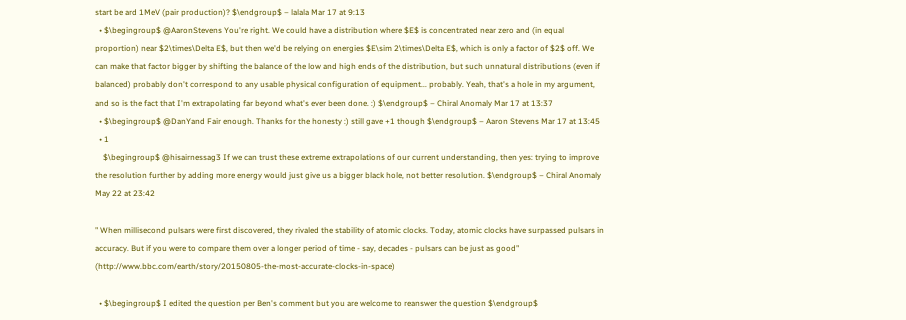start be ard 1MeV (pair production)? $\endgroup$ – lalala Mar 17 at 9:13
  • $\begingroup$ @AaronStevens You're right. We could have a distribution where $E$ is concentrated near zero and (in equal proportion) near $2\times\Delta E$, but then we'd be relying on energies $E\sim 2\times\Delta E$, which is only a factor of $2$ off. We can make that factor bigger by shifting the balance of the low and high ends of the distribution, but such unnatural distributions (even if balanced) probably don't correspond to any usable physical configuration of equipment... probably. Yeah, that's a hole in my argument, and so is the fact that I'm extrapolating far beyond what's ever been done. :) $\endgroup$ – Chiral Anomaly Mar 17 at 13:37
  • $\begingroup$ @DanYand Fair enough. Thanks for the honesty :) still gave +1 though $\endgroup$ – Aaron Stevens Mar 17 at 13:45
  • 1
    $\begingroup$ @hisairnessag3 If we can trust these extreme extrapolations of our current understanding, then yes: trying to improve the resolution further by adding more energy would just give us a bigger black hole, not better resolution. $\endgroup$ – Chiral Anomaly May 22 at 23:42

" When millisecond pulsars were first discovered, they rivaled the stability of atomic clocks. Today, atomic clocks have surpassed pulsars in accuracy. But if you were to compare them over a longer period of time - say, decades - pulsars can be just as good" (http://www.bbc.com/earth/story/20150805-the-most-accurate-clocks-in-space)

  • $\begingroup$ I edited the question per Ben's comment but you are welcome to reanswer the question $\endgroup$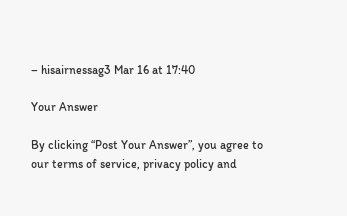– hisairnessag3 Mar 16 at 17:40

Your Answer

By clicking “Post Your Answer”, you agree to our terms of service, privacy policy and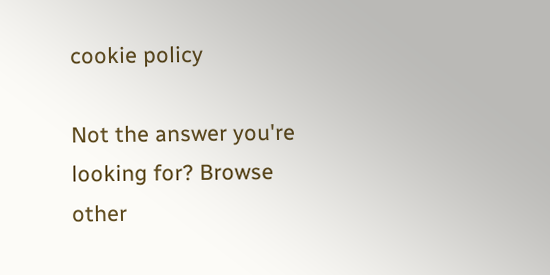cookie policy

Not the answer you're looking for? Browse other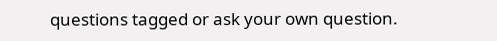questions tagged or ask your own question.